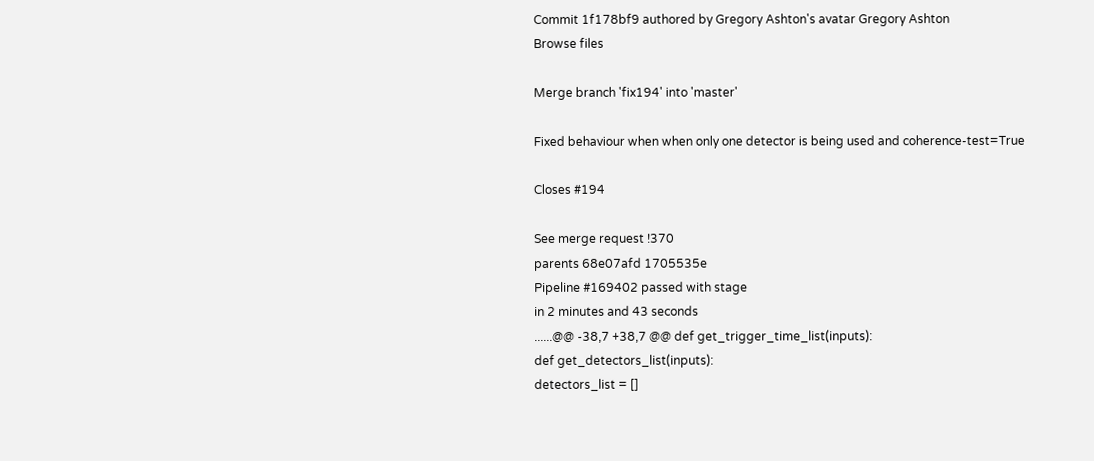Commit 1f178bf9 authored by Gregory Ashton's avatar Gregory Ashton
Browse files

Merge branch 'fix194' into 'master'

Fixed behaviour when when only one detector is being used and coherence-test=True

Closes #194

See merge request !370
parents 68e07afd 1705535e
Pipeline #169402 passed with stage
in 2 minutes and 43 seconds
......@@ -38,7 +38,7 @@ def get_trigger_time_list(inputs):
def get_detectors_list(inputs):
detectors_list = []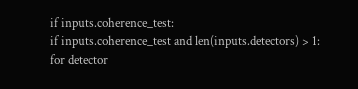if inputs.coherence_test:
if inputs.coherence_test and len(inputs.detectors) > 1:
for detector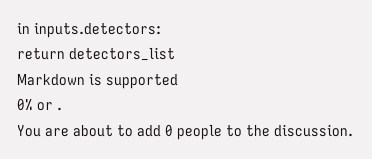in inputs.detectors:
return detectors_list
Markdown is supported
0% or .
You are about to add 0 people to the discussion.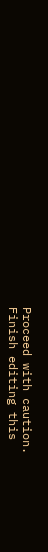Proceed with caution.
Finish editing this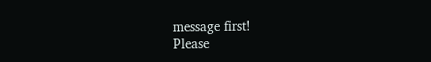message first!
Please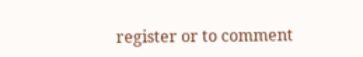register or to comment